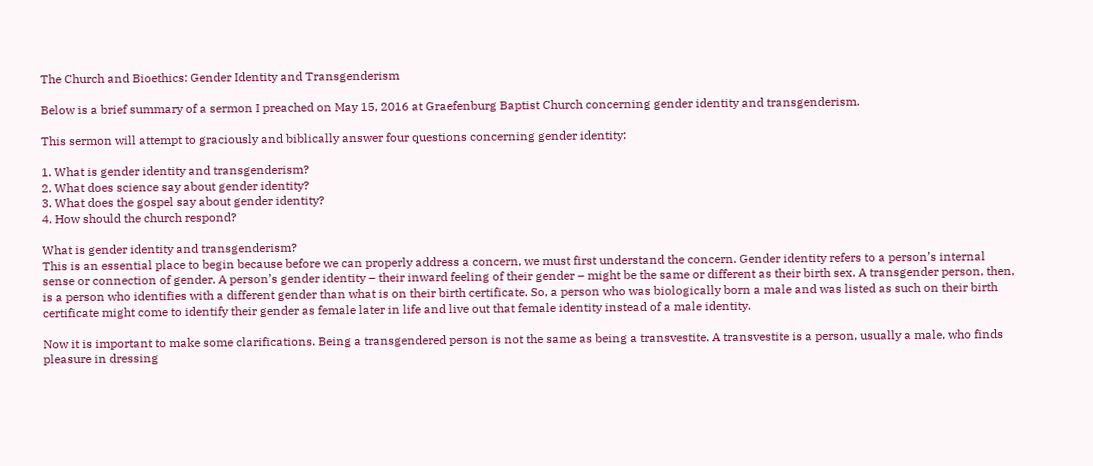The Church and Bioethics: Gender Identity and Transgenderism

Below is a brief summary of a sermon I preached on May 15, 2016 at Graefenburg Baptist Church concerning gender identity and transgenderism.

This sermon will attempt to graciously and biblically answer four questions concerning gender identity:

1. What is gender identity and transgenderism?
2. What does science say about gender identity?
3. What does the gospel say about gender identity?
4. How should the church respond?

What is gender identity and transgenderism?
This is an essential place to begin because before we can properly address a concern, we must first understand the concern. Gender identity refers to a person’s internal sense or connection of gender. A person’s gender identity – their inward feeling of their gender – might be the same or different as their birth sex. A transgender person, then, is a person who identifies with a different gender than what is on their birth certificate. So, a person who was biologically born a male and was listed as such on their birth certificate might come to identify their gender as female later in life and live out that female identity instead of a male identity.

Now it is important to make some clarifications. Being a transgendered person is not the same as being a transvestite. A transvestite is a person, usually a male, who finds pleasure in dressing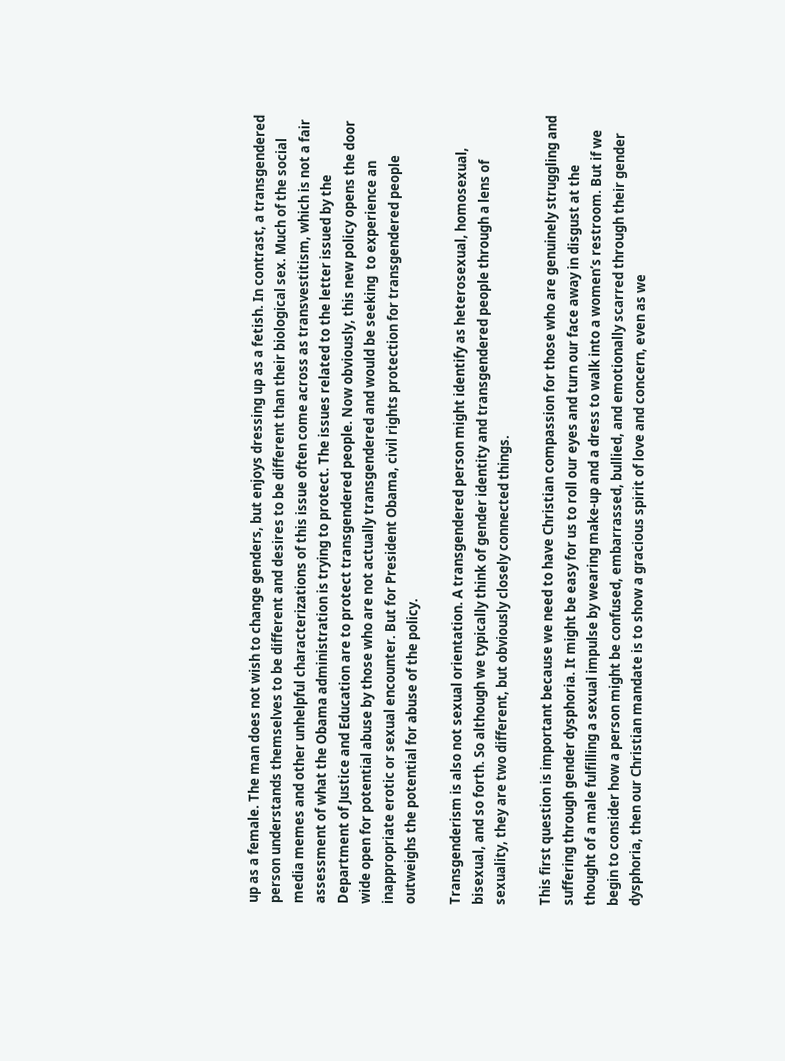up as a female. The man does not wish to change genders, but enjoys dressing up as a fetish. In contrast, a transgendered person understands themselves to be different and desires to be different than their biological sex. Much of the social media memes and other unhelpful characterizations of this issue often come across as transvestitism, which is not a fair assessment of what the Obama administration is trying to protect. The issues related to the letter issued by the Department of Justice and Education are to protect transgendered people. Now obviously, this new policy opens the door wide open for potential abuse by those who are not actually transgendered and would be seeking  to experience an inappropriate erotic or sexual encounter. But for President Obama, civil rights protection for transgendered people outweighs the potential for abuse of the policy.

Transgenderism is also not sexual orientation. A transgendered person might identify as heterosexual, homosexual, bisexual, and so forth. So although we typically think of gender identity and transgendered people through a lens of sexuality, they are two different, but obviously closely connected things.

This first question is important because we need to have Christian compassion for those who are genuinely struggling and suffering through gender dysphoria. It might be easy for us to roll our eyes and turn our face away in disgust at the thought of a male fulfilling a sexual impulse by wearing make-up and a dress to walk into a women’s restroom. But if we begin to consider how a person might be confused, embarrassed, bullied, and emotionally scarred through their gender dysphoria, then our Christian mandate is to show a gracious spirit of love and concern, even as we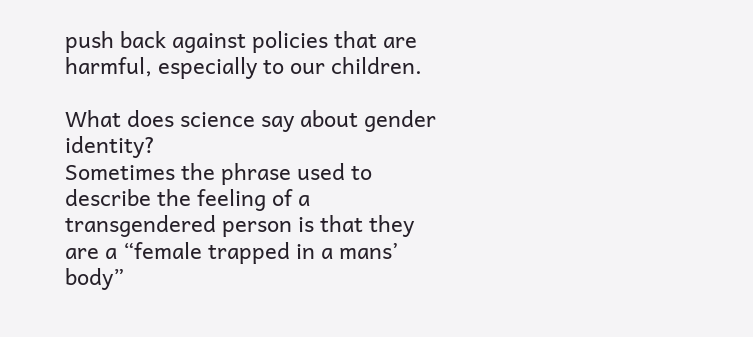push back against policies that are harmful, especially to our children.

What does science say about gender identity?
Sometimes the phrase used to describe the feeling of a transgendered person is that they are a “female trapped in a mans’ body”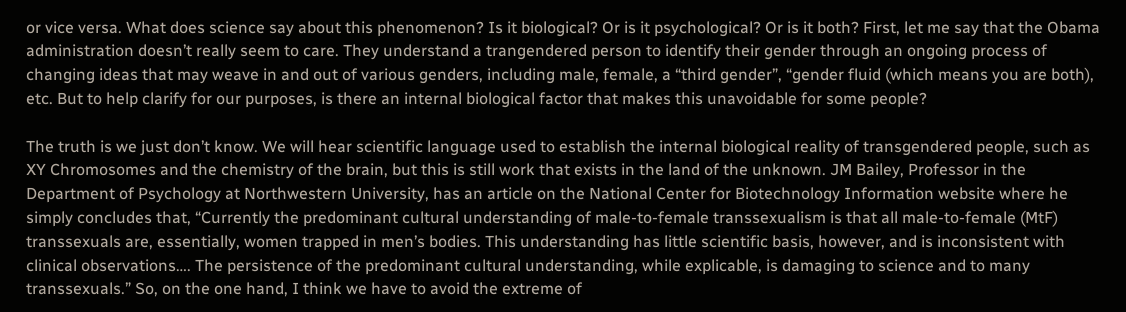or vice versa. What does science say about this phenomenon? Is it biological? Or is it psychological? Or is it both? First, let me say that the Obama administration doesn’t really seem to care. They understand a trangendered person to identify their gender through an ongoing process of changing ideas that may weave in and out of various genders, including male, female, a “third gender”, “gender fluid (which means you are both), etc. But to help clarify for our purposes, is there an internal biological factor that makes this unavoidable for some people?

The truth is we just don’t know. We will hear scientific language used to establish the internal biological reality of transgendered people, such as XY Chromosomes and the chemistry of the brain, but this is still work that exists in the land of the unknown. JM Bailey, Professor in the Department of Psychology at Northwestern University, has an article on the National Center for Biotechnology Information website where he simply concludes that, “Currently the predominant cultural understanding of male-to-female transsexualism is that all male-to-female (MtF) transsexuals are, essentially, women trapped in men’s bodies. This understanding has little scientific basis, however, and is inconsistent with clinical observations…. The persistence of the predominant cultural understanding, while explicable, is damaging to science and to many transsexuals.” So, on the one hand, I think we have to avoid the extreme of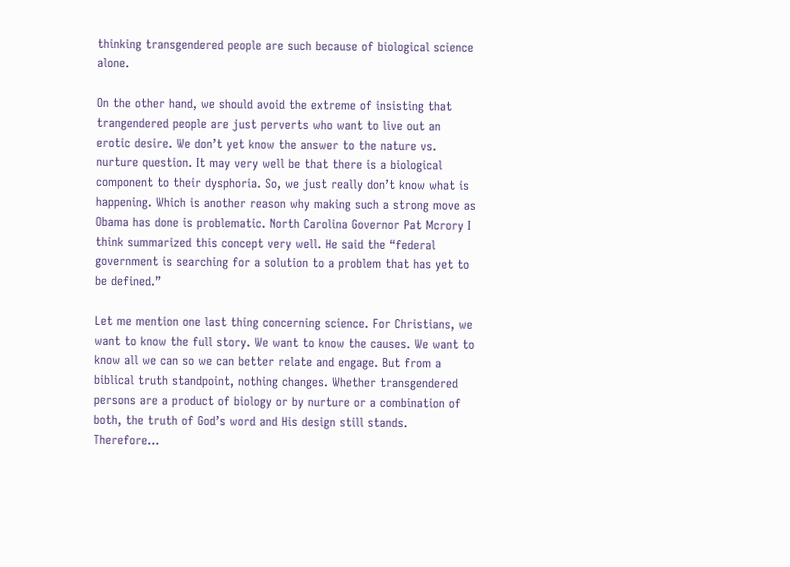thinking transgendered people are such because of biological science alone.

On the other hand, we should avoid the extreme of insisting that trangendered people are just perverts who want to live out an erotic desire. We don’t yet know the answer to the nature vs. nurture question. It may very well be that there is a biological component to their dysphoria. So, we just really don’t know what is happening. Which is another reason why making such a strong move as Obama has done is problematic. North Carolina Governor Pat Mcrory I think summarized this concept very well. He said the “federal government is searching for a solution to a problem that has yet to be defined.”

Let me mention one last thing concerning science. For Christians, we want to know the full story. We want to know the causes. We want to know all we can so we can better relate and engage. But from a biblical truth standpoint, nothing changes. Whether transgendered persons are a product of biology or by nurture or a combination of both, the truth of God’s word and His design still stands. Therefore…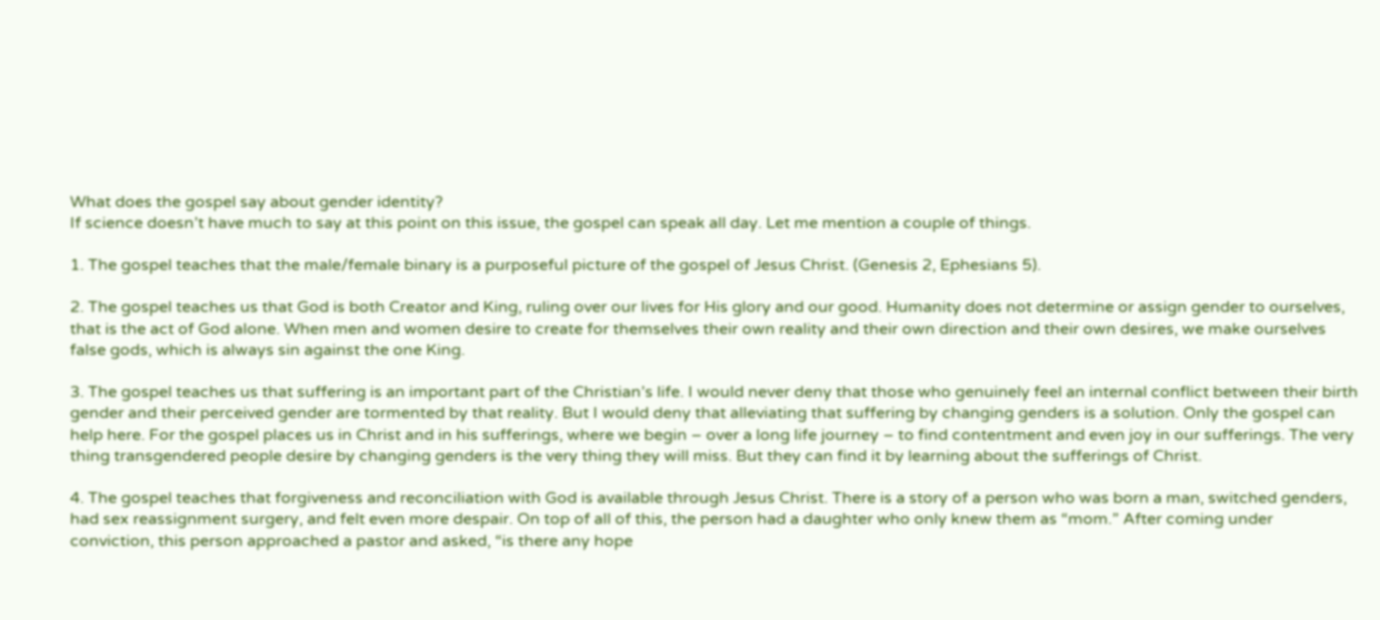What does the gospel say about gender identity?
If science doesn’t have much to say at this point on this issue, the gospel can speak all day. Let me mention a couple of things.

1. The gospel teaches that the male/female binary is a purposeful picture of the gospel of Jesus Christ. (Genesis 2, Ephesians 5).

2. The gospel teaches us that God is both Creator and King, ruling over our lives for His glory and our good. Humanity does not determine or assign gender to ourselves, that is the act of God alone. When men and women desire to create for themselves their own reality and their own direction and their own desires, we make ourselves false gods, which is always sin against the one King.

3. The gospel teaches us that suffering is an important part of the Christian’s life. I would never deny that those who genuinely feel an internal conflict between their birth gender and their perceived gender are tormented by that reality. But I would deny that alleviating that suffering by changing genders is a solution. Only the gospel can help here. For the gospel places us in Christ and in his sufferings, where we begin – over a long life journey – to find contentment and even joy in our sufferings. The very thing transgendered people desire by changing genders is the very thing they will miss. But they can find it by learning about the sufferings of Christ.

4. The gospel teaches that forgiveness and reconciliation with God is available through Jesus Christ. There is a story of a person who was born a man, switched genders, had sex reassignment surgery, and felt even more despair. On top of all of this, the person had a daughter who only knew them as “mom.” After coming under conviction, this person approached a pastor and asked, “is there any hope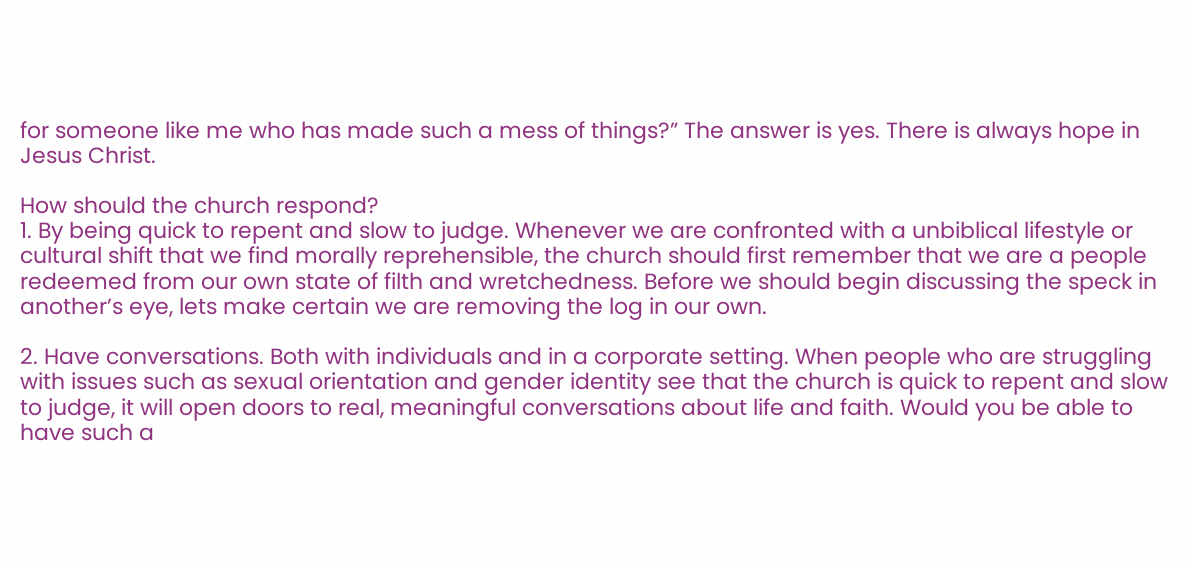for someone like me who has made such a mess of things?” The answer is yes. There is always hope in Jesus Christ.

How should the church respond?
1. By being quick to repent and slow to judge. Whenever we are confronted with a unbiblical lifestyle or cultural shift that we find morally reprehensible, the church should first remember that we are a people redeemed from our own state of filth and wretchedness. Before we should begin discussing the speck in another’s eye, lets make certain we are removing the log in our own.

2. Have conversations. Both with individuals and in a corporate setting. When people who are struggling with issues such as sexual orientation and gender identity see that the church is quick to repent and slow to judge, it will open doors to real, meaningful conversations about life and faith. Would you be able to have such a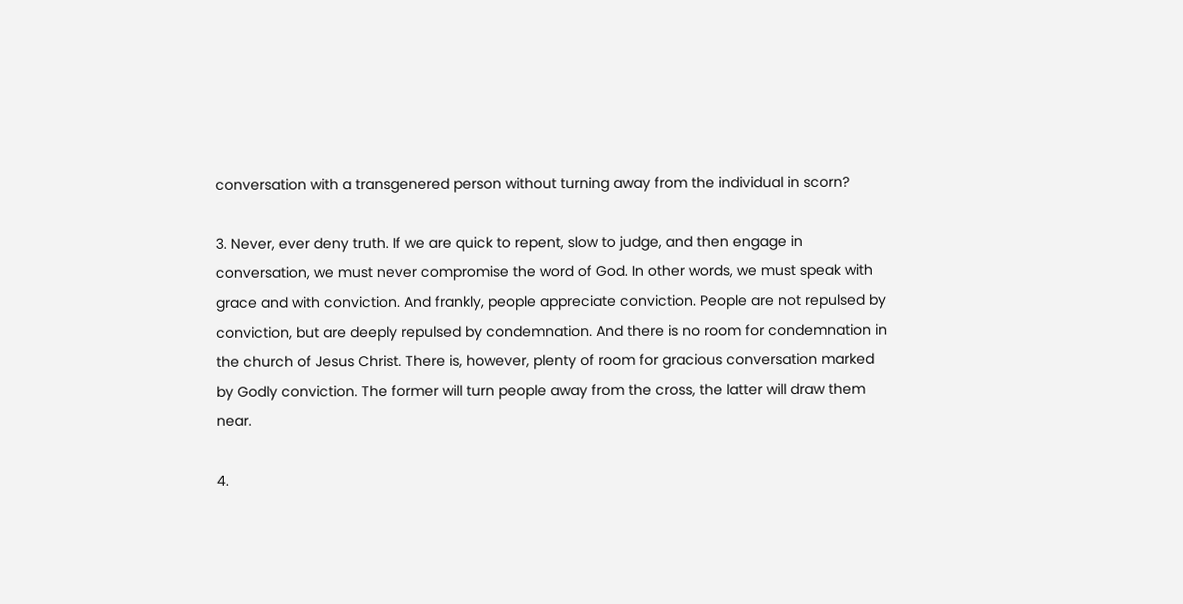conversation with a transgenered person without turning away from the individual in scorn?

3. Never, ever deny truth. If we are quick to repent, slow to judge, and then engage in conversation, we must never compromise the word of God. In other words, we must speak with grace and with conviction. And frankly, people appreciate conviction. People are not repulsed by conviction, but are deeply repulsed by condemnation. And there is no room for condemnation in the church of Jesus Christ. There is, however, plenty of room for gracious conversation marked by Godly conviction. The former will turn people away from the cross, the latter will draw them near.

4.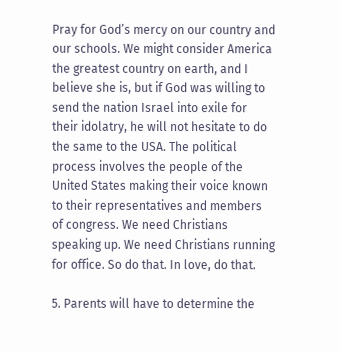Pray for God’s mercy on our country and our schools. We might consider America the greatest country on earth, and I believe she is, but if God was willing to send the nation Israel into exile for their idolatry, he will not hesitate to do the same to the USA. The political process involves the people of the United States making their voice known to their representatives and members of congress. We need Christians speaking up. We need Christians running for office. So do that. In love, do that.

5. Parents will have to determine the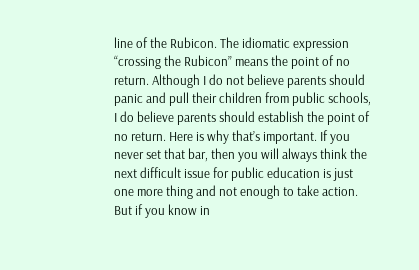line of the Rubicon. The idiomatic expression “crossing the Rubicon” means the point of no return. Although I do not believe parents should panic and pull their children from public schools, I do believe parents should establish the point of no return. Here is why that’s important. If you never set that bar, then you will always think the next difficult issue for public education is just one more thing and not enough to take action. But if you know in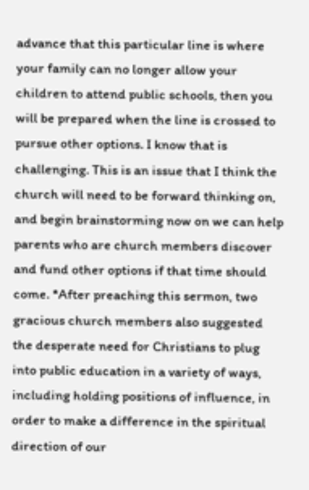advance that this particular line is where your family can no longer allow your children to attend public schools, then you will be prepared when the line is crossed to pursue other options. I know that is challenging. This is an issue that I think the church will need to be forward thinking on, and begin brainstorming now on we can help parents who are church members discover and fund other options if that time should come. *After preaching this sermon, two gracious church members also suggested the desperate need for Christians to plug into public education in a variety of ways, including holding positions of influence, in order to make a difference in the spiritual direction of our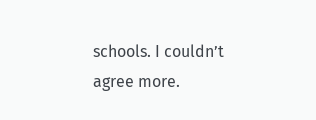schools. I couldn’t agree more.